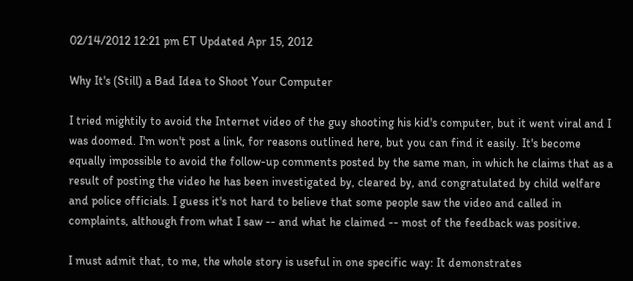02/14/2012 12:21 pm ET Updated Apr 15, 2012

Why It's (Still) a Bad Idea to Shoot Your Computer

I tried mightily to avoid the Internet video of the guy shooting his kid's computer, but it went viral and I was doomed. I'm won't post a link, for reasons outlined here, but you can find it easily. It's become equally impossible to avoid the follow-up comments posted by the same man, in which he claims that as a result of posting the video he has been investigated by, cleared by, and congratulated by child welfare and police officials. I guess it's not hard to believe that some people saw the video and called in complaints, although from what I saw -- and what he claimed -- most of the feedback was positive.

I must admit that, to me, the whole story is useful in one specific way: It demonstrates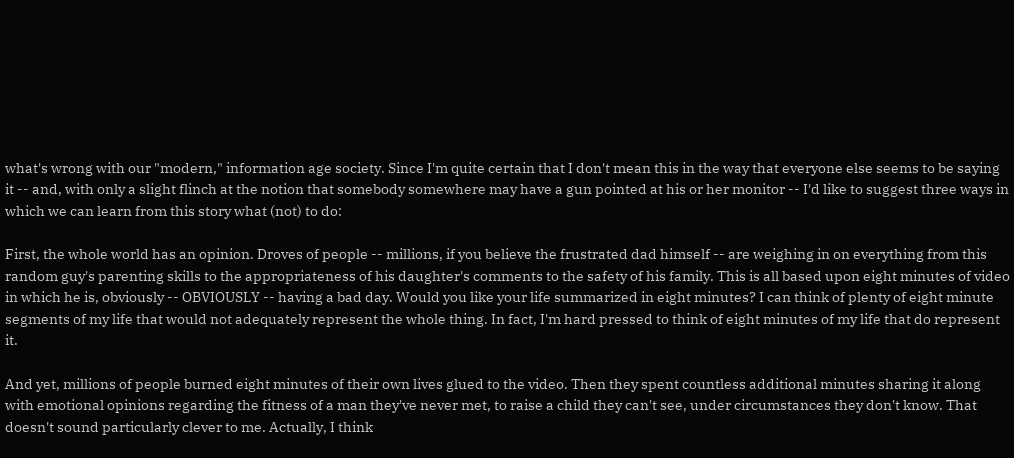what's wrong with our "modern," information age society. Since I'm quite certain that I don't mean this in the way that everyone else seems to be saying it -- and, with only a slight flinch at the notion that somebody somewhere may have a gun pointed at his or her monitor -- I'd like to suggest three ways in which we can learn from this story what (not) to do:

First, the whole world has an opinion. Droves of people -- millions, if you believe the frustrated dad himself -- are weighing in on everything from this random guy's parenting skills to the appropriateness of his daughter's comments to the safety of his family. This is all based upon eight minutes of video in which he is, obviously -- OBVIOUSLY -- having a bad day. Would you like your life summarized in eight minutes? I can think of plenty of eight minute segments of my life that would not adequately represent the whole thing. In fact, I'm hard pressed to think of eight minutes of my life that do represent it.

And yet, millions of people burned eight minutes of their own lives glued to the video. Then they spent countless additional minutes sharing it along with emotional opinions regarding the fitness of a man they've never met, to raise a child they can't see, under circumstances they don't know. That doesn't sound particularly clever to me. Actually, I think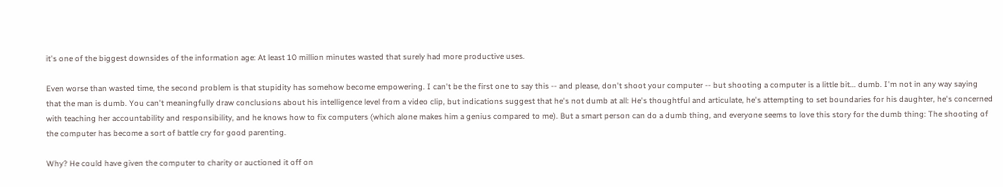it's one of the biggest downsides of the information age: At least 10 million minutes wasted that surely had more productive uses.

Even worse than wasted time, the second problem is that stupidity has somehow become empowering. I can't be the first one to say this -- and please, don't shoot your computer -- but shooting a computer is a little bit... dumb. I'm not in any way saying that the man is dumb. You can't meaningfully draw conclusions about his intelligence level from a video clip, but indications suggest that he's not dumb at all: He's thoughtful and articulate, he's attempting to set boundaries for his daughter, he's concerned with teaching her accountability and responsibility, and he knows how to fix computers (which alone makes him a genius compared to me). But a smart person can do a dumb thing, and everyone seems to love this story for the dumb thing: The shooting of the computer has become a sort of battle cry for good parenting.

Why? He could have given the computer to charity or auctioned it off on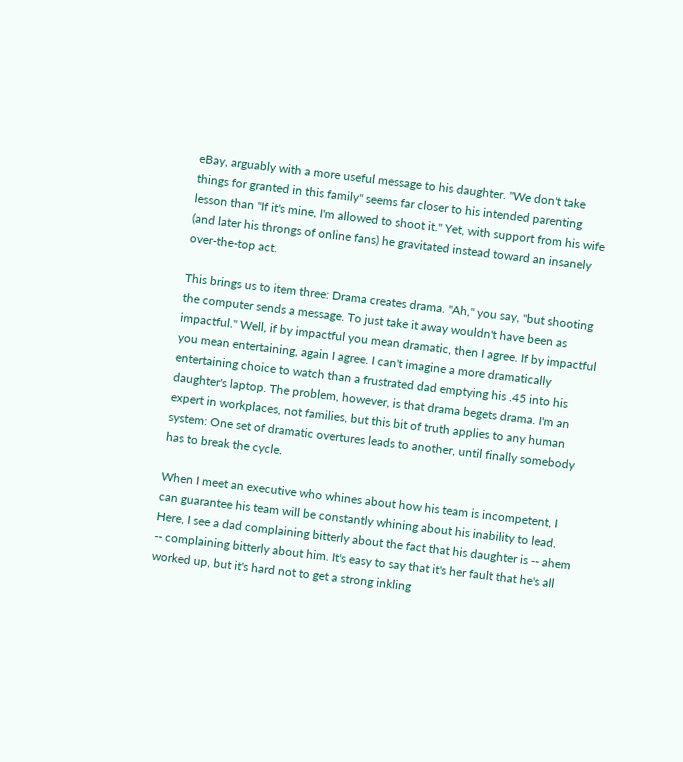eBay, arguably with a more useful message to his daughter. "We don't take things for granted in this family" seems far closer to his intended parenting lesson than "If it's mine, I'm allowed to shoot it." Yet, with support from his wife (and later his throngs of online fans) he gravitated instead toward an insanely over-the-top act.

This brings us to item three: Drama creates drama. "Ah," you say, "but shooting the computer sends a message. To just take it away wouldn't have been as impactful." Well, if by impactful you mean dramatic, then I agree. If by impactful you mean entertaining, again I agree. I can't imagine a more dramatically entertaining choice to watch than a frustrated dad emptying his .45 into his daughter's laptop. The problem, however, is that drama begets drama. I'm an expert in workplaces, not families, but this bit of truth applies to any human system: One set of dramatic overtures leads to another, until finally somebody has to break the cycle.

When I meet an executive who whines about how his team is incompetent, I can guarantee his team will be constantly whining about his inability to lead. Here, I see a dad complaining bitterly about the fact that his daughter is -- ahem -- complaining bitterly about him. It's easy to say that it's her fault that he's all worked up, but it's hard not to get a strong inkling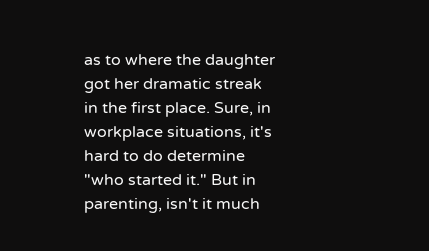as to where the daughter got her dramatic streak in the first place. Sure, in workplace situations, it's hard to do determine "who started it." But in parenting, isn't it much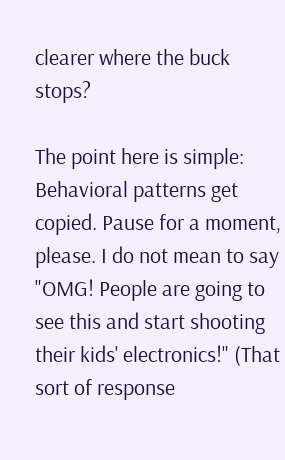clearer where the buck stops?

The point here is simple: Behavioral patterns get copied. Pause for a moment, please. I do not mean to say "OMG! People are going to see this and start shooting their kids' electronics!" (That sort of response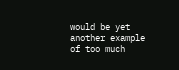would be yet another example of too much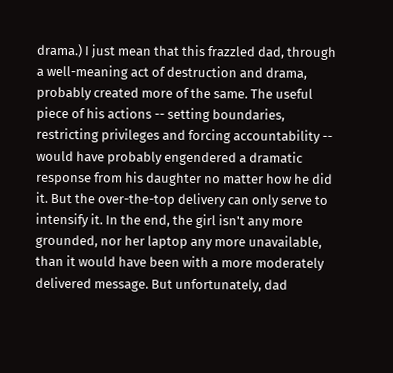drama.) I just mean that this frazzled dad, through a well-meaning act of destruction and drama, probably created more of the same. The useful piece of his actions -- setting boundaries, restricting privileges and forcing accountability -- would have probably engendered a dramatic response from his daughter no matter how he did it. But the over-the-top delivery can only serve to intensify it. In the end, the girl isn't any more grounded, nor her laptop any more unavailable, than it would have been with a more moderately delivered message. But unfortunately, dad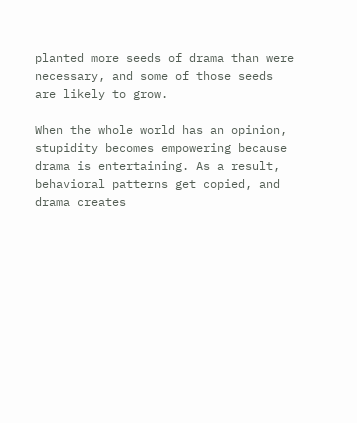planted more seeds of drama than were necessary, and some of those seeds are likely to grow.

When the whole world has an opinion, stupidity becomes empowering because drama is entertaining. As a result, behavioral patterns get copied, and drama creates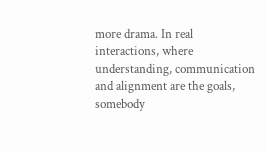more drama. In real interactions, where understanding, communication and alignment are the goals, somebody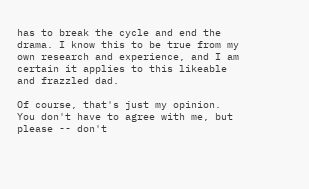has to break the cycle and end the drama. I know this to be true from my own research and experience, and I am certain it applies to this likeable and frazzled dad.

Of course, that's just my opinion. You don't have to agree with me, but please -- don't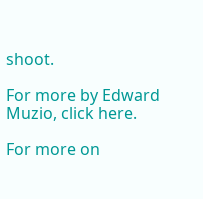shoot.

For more by Edward Muzio, click here.

For more on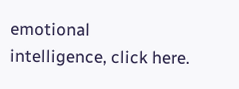emotional intelligence, click here.